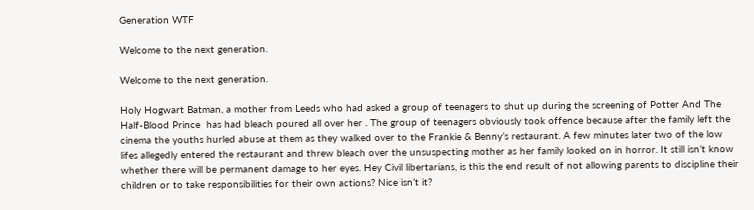Generation WTF

Welcome to the next generation.

Welcome to the next generation.

Holy Hogwart Batman, a mother from Leeds who had asked a group of teenagers to shut up during the screening of Potter And The Half-Blood Prince  has had bleach poured all over her . The group of teenagers obviously took offence because after the family left the cinema the youths hurled abuse at them as they walked over to the Frankie & Benny’s restaurant. A few minutes later two of the low lifes allegedly entered the restaurant and threw bleach over the unsuspecting mother as her family looked on in horror. It still isn’t know whether there will be permanent damage to her eyes. Hey Civil libertarians, is this the end result of not allowing parents to discipline their children or to take responsibilities for their own actions? Nice isn’t it?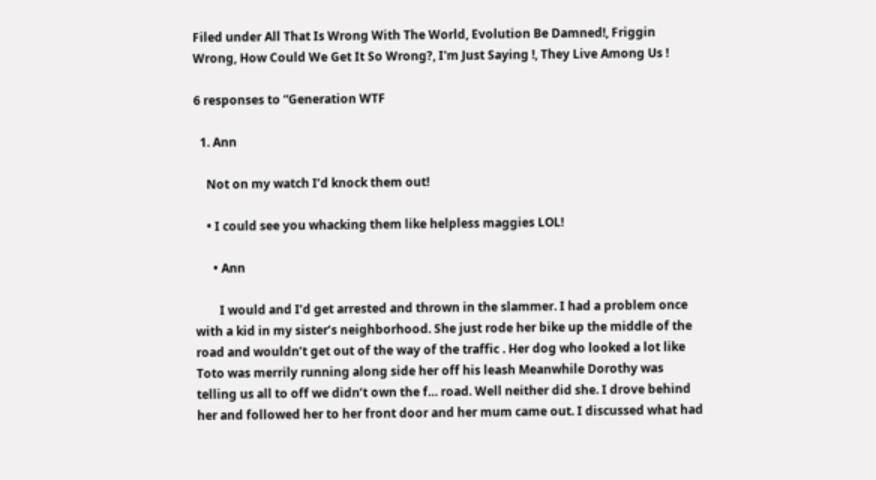Filed under All That Is Wrong With The World, Evolution Be Damned!, Friggin Wrong, How Could We Get It So Wrong?, I'm Just Saying !, They Live Among Us !

6 responses to “Generation WTF

  1. Ann

    Not on my watch I’d knock them out!

    • I could see you whacking them like helpless maggies LOL!

      • Ann

        I would and I’d get arrested and thrown in the slammer. I had a problem once with a kid in my sister’s neighborhood. She just rode her bike up the middle of the road and wouldn’t get out of the way of the traffic . Her dog who looked a lot like Toto was merrily running along side her off his leash Meanwhile Dorothy was telling us all to off we didn’t own the f… road. Well neither did she. I drove behind her and followed her to her front door and her mum came out. I discussed what had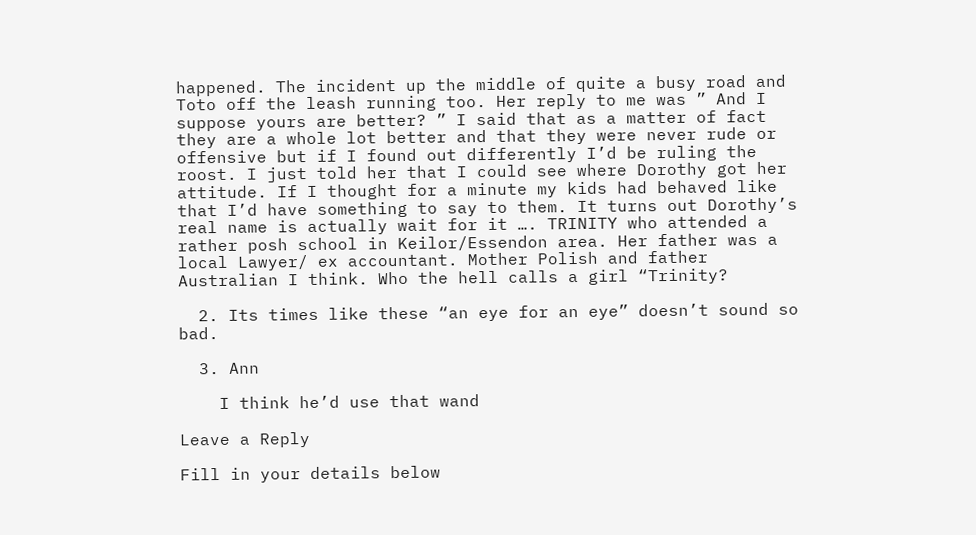happened. The incident up the middle of quite a busy road and Toto off the leash running too. Her reply to me was ” And I suppose yours are better? ” I said that as a matter of fact they are a whole lot better and that they were never rude or offensive but if I found out differently I’d be ruling the roost. I just told her that I could see where Dorothy got her attitude. If I thought for a minute my kids had behaved like that I’d have something to say to them. It turns out Dorothy’s real name is actually wait for it …. TRINITY who attended a rather posh school in Keilor/Essendon area. Her father was a local Lawyer/ ex accountant. Mother Polish and father Australian I think. Who the hell calls a girl “Trinity?

  2. Its times like these “an eye for an eye” doesn’t sound so bad.

  3. Ann

    I think he’d use that wand

Leave a Reply

Fill in your details below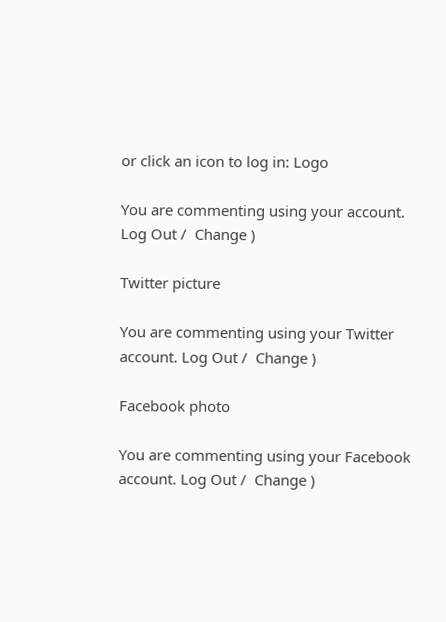or click an icon to log in: Logo

You are commenting using your account. Log Out /  Change )

Twitter picture

You are commenting using your Twitter account. Log Out /  Change )

Facebook photo

You are commenting using your Facebook account. Log Out /  Change )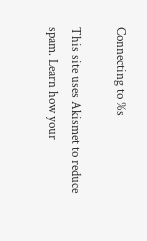Connecting to %s

This site uses Akismet to reduce spam. Learn how your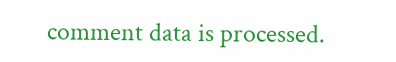comment data is processed.